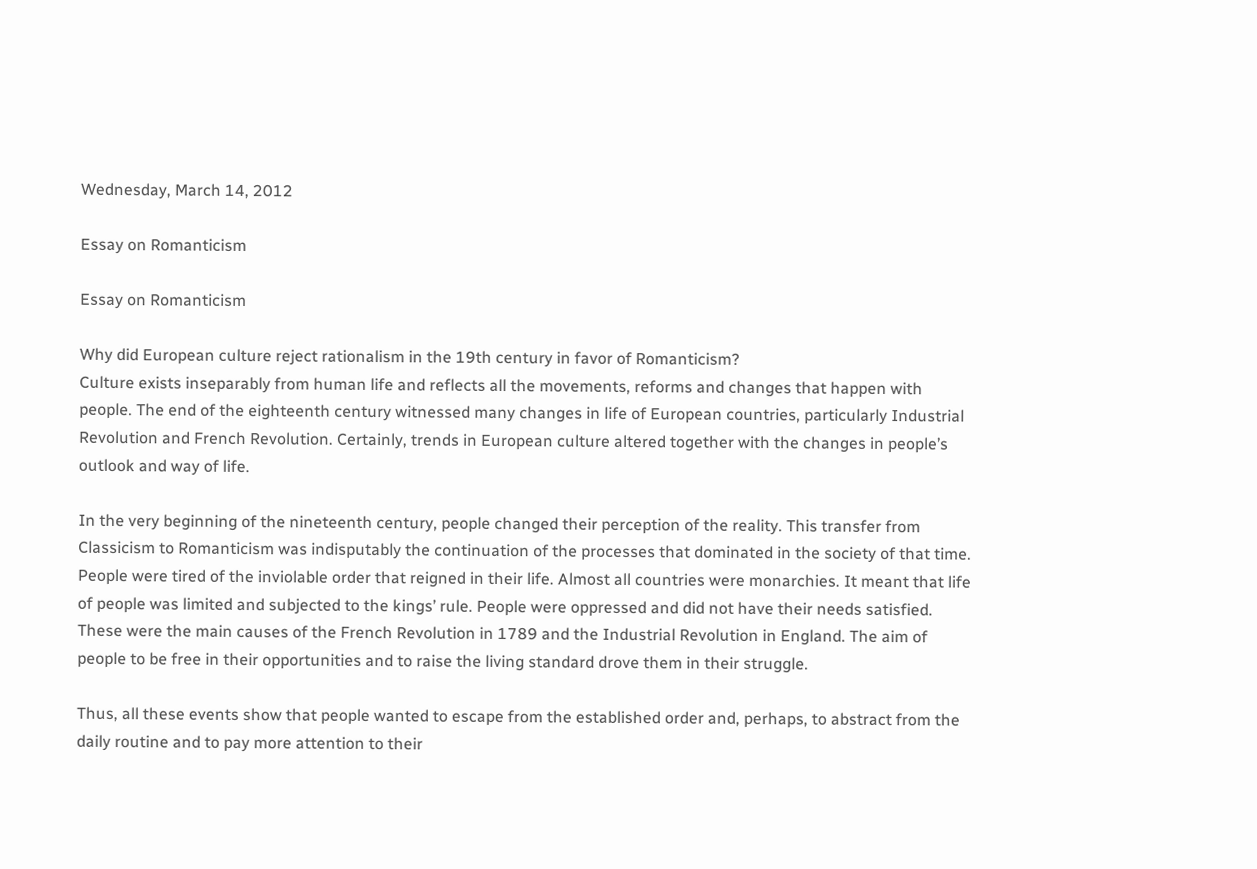Wednesday, March 14, 2012

Essay on Romanticism

Essay on Romanticism

Why did European culture reject rationalism in the 19th century in favor of Romanticism?
Culture exists inseparably from human life and reflects all the movements, reforms and changes that happen with people. The end of the eighteenth century witnessed many changes in life of European countries, particularly Industrial Revolution and French Revolution. Certainly, trends in European culture altered together with the changes in people’s outlook and way of life.

In the very beginning of the nineteenth century, people changed their perception of the reality. This transfer from Classicism to Romanticism was indisputably the continuation of the processes that dominated in the society of that time. People were tired of the inviolable order that reigned in their life. Almost all countries were monarchies. It meant that life of people was limited and subjected to the kings’ rule. People were oppressed and did not have their needs satisfied. These were the main causes of the French Revolution in 1789 and the Industrial Revolution in England. The aim of people to be free in their opportunities and to raise the living standard drove them in their struggle.

Thus, all these events show that people wanted to escape from the established order and, perhaps, to abstract from the daily routine and to pay more attention to their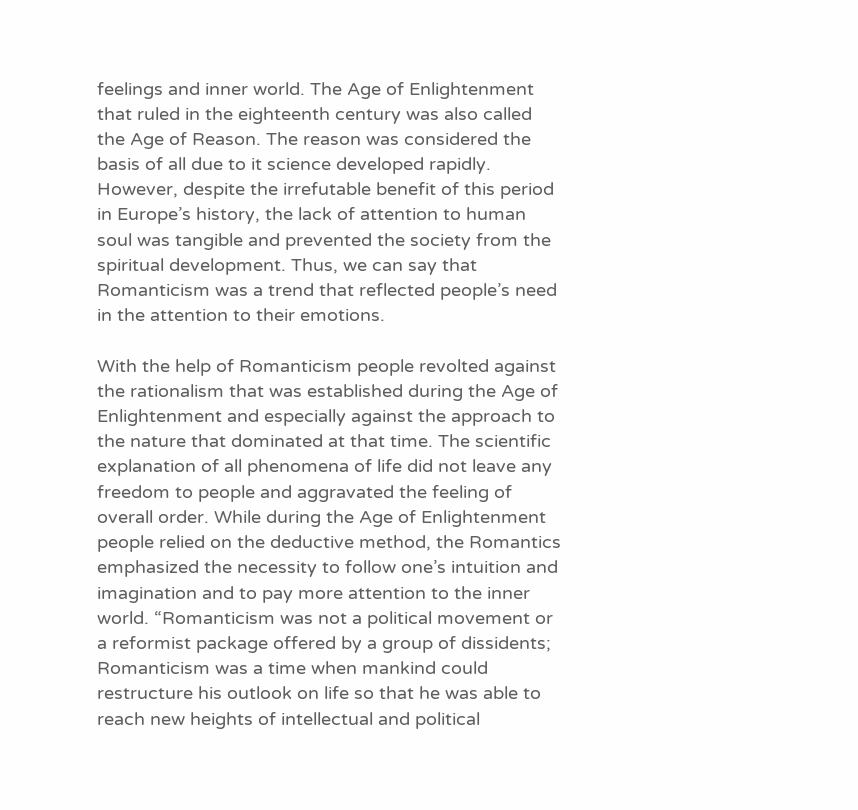feelings and inner world. The Age of Enlightenment that ruled in the eighteenth century was also called the Age of Reason. The reason was considered the basis of all due to it science developed rapidly. However, despite the irrefutable benefit of this period in Europe’s history, the lack of attention to human soul was tangible and prevented the society from the spiritual development. Thus, we can say that Romanticism was a trend that reflected people’s need in the attention to their emotions.

With the help of Romanticism people revolted against the rationalism that was established during the Age of Enlightenment and especially against the approach to the nature that dominated at that time. The scientific explanation of all phenomena of life did not leave any freedom to people and aggravated the feeling of overall order. While during the Age of Enlightenment people relied on the deductive method, the Romantics emphasized the necessity to follow one’s intuition and imagination and to pay more attention to the inner world. “Romanticism was not a political movement or a reformist package offered by a group of dissidents; Romanticism was a time when mankind could restructure his outlook on life so that he was able to reach new heights of intellectual and political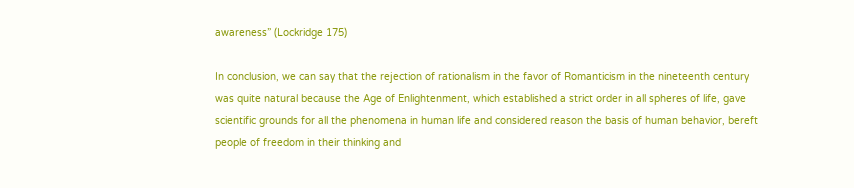awareness” (Lockridge 175)

In conclusion, we can say that the rejection of rationalism in the favor of Romanticism in the nineteenth century was quite natural because the Age of Enlightenment, which established a strict order in all spheres of life, gave scientific grounds for all the phenomena in human life and considered reason the basis of human behavior, bereft people of freedom in their thinking and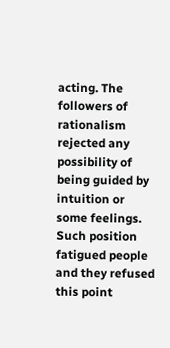acting. The followers of rationalism rejected any possibility of being guided by intuition or some feelings. Such position fatigued people and they refused this point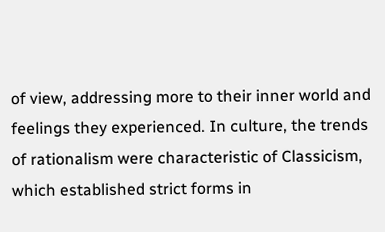of view, addressing more to their inner world and feelings they experienced. In culture, the trends of rationalism were characteristic of Classicism, which established strict forms in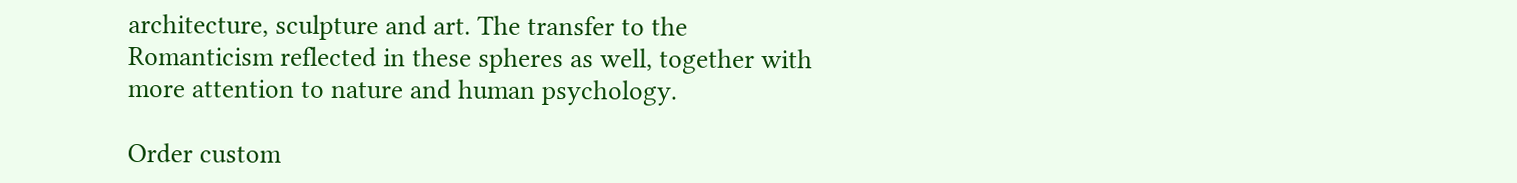architecture, sculpture and art. The transfer to the Romanticism reflected in these spheres as well, together with more attention to nature and human psychology.

Order custom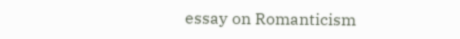essay on Romanticism